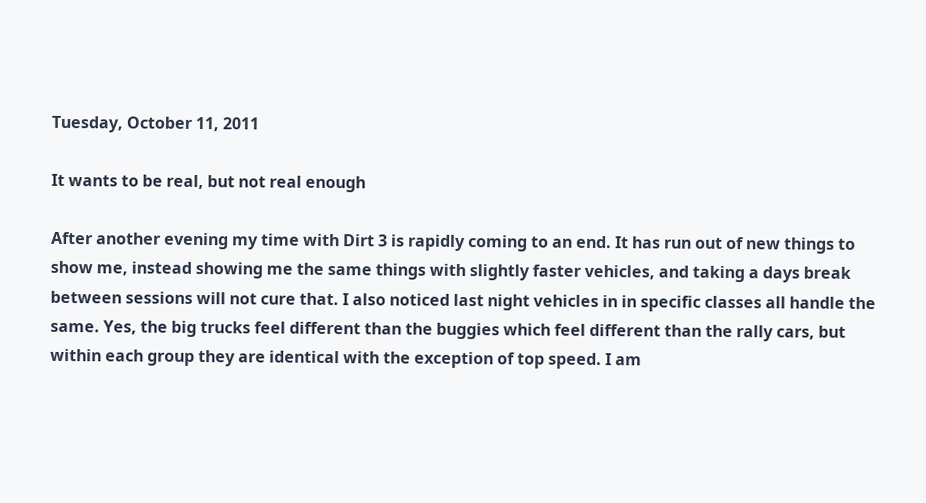Tuesday, October 11, 2011

It wants to be real, but not real enough

After another evening my time with Dirt 3 is rapidly coming to an end. It has run out of new things to show me, instead showing me the same things with slightly faster vehicles, and taking a days break between sessions will not cure that. I also noticed last night vehicles in in specific classes all handle the same. Yes, the big trucks feel different than the buggies which feel different than the rally cars, but within each group they are identical with the exception of top speed. I am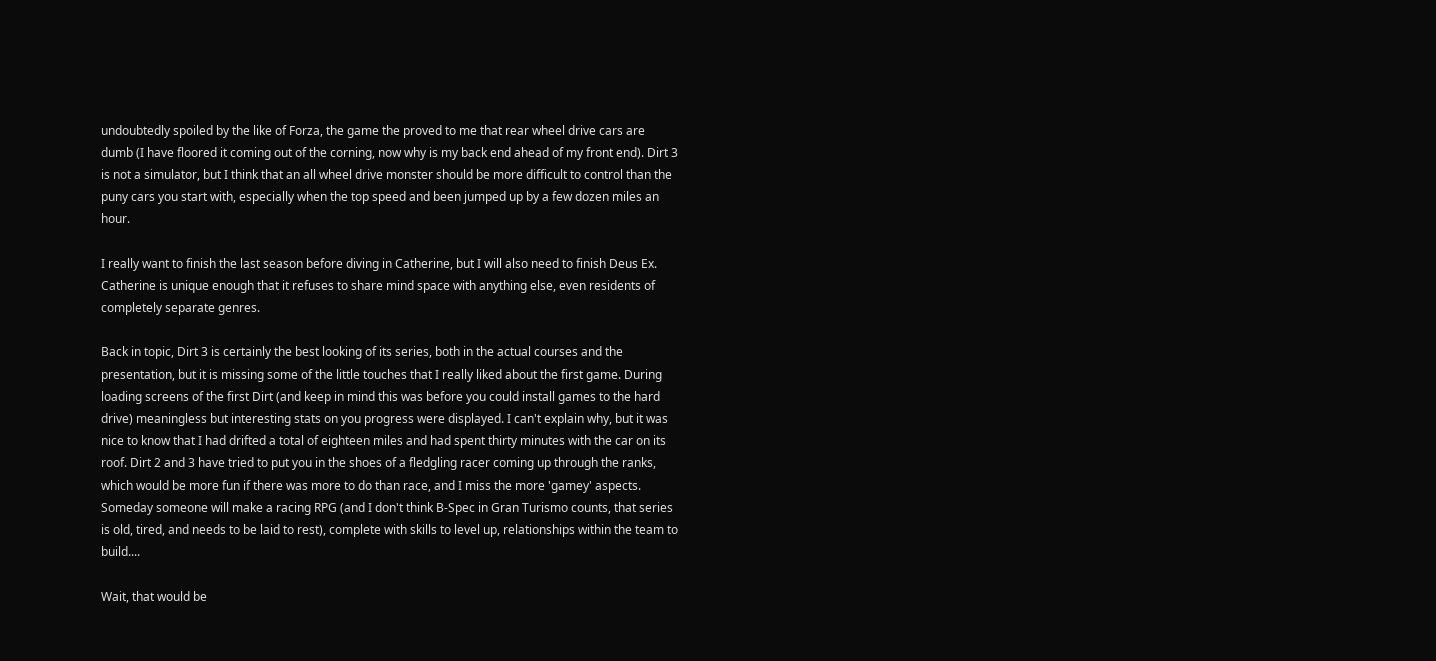undoubtedly spoiled by the like of Forza, the game the proved to me that rear wheel drive cars are dumb (I have floored it coming out of the corning, now why is my back end ahead of my front end). Dirt 3 is not a simulator, but I think that an all wheel drive monster should be more difficult to control than the puny cars you start with, especially when the top speed and been jumped up by a few dozen miles an hour.

I really want to finish the last season before diving in Catherine, but I will also need to finish Deus Ex. Catherine is unique enough that it refuses to share mind space with anything else, even residents of completely separate genres.

Back in topic, Dirt 3 is certainly the best looking of its series, both in the actual courses and the presentation, but it is missing some of the little touches that I really liked about the first game. During loading screens of the first Dirt (and keep in mind this was before you could install games to the hard drive) meaningless but interesting stats on you progress were displayed. I can't explain why, but it was nice to know that I had drifted a total of eighteen miles and had spent thirty minutes with the car on its roof. Dirt 2 and 3 have tried to put you in the shoes of a fledgling racer coming up through the ranks, which would be more fun if there was more to do than race, and I miss the more 'gamey' aspects. Someday someone will make a racing RPG (and I don't think B-Spec in Gran Turismo counts, that series is old, tired, and needs to be laid to rest), complete with skills to level up, relationships within the team to build....

Wait, that would be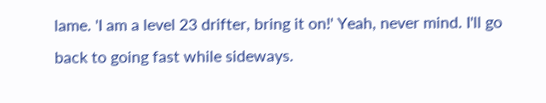lame. 'I am a level 23 drifter, bring it on!' Yeah, never mind. I'll go back to going fast while sideways.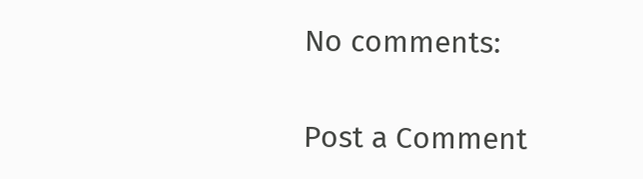No comments:

Post a Comment